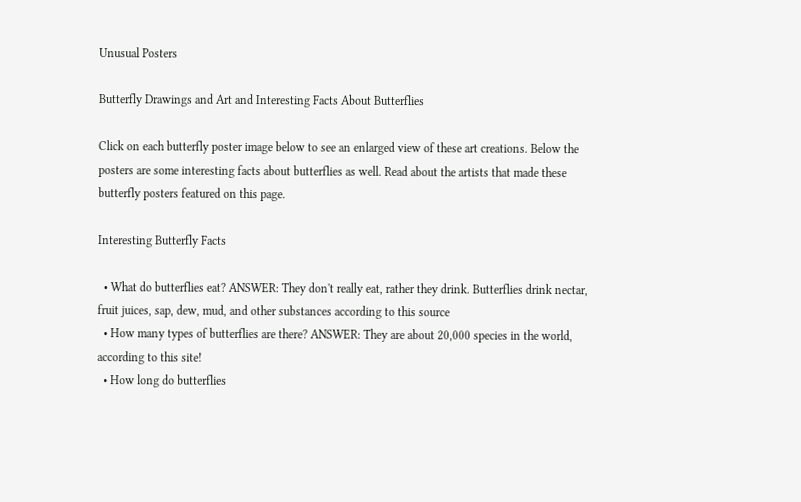Unusual Posters

Butterfly Drawings and Art and Interesting Facts About Butterflies

Click on each butterfly poster image below to see an enlarged view of these art creations. Below the posters are some interesting facts about butterflies as well. Read about the artists that made these butterfly posters featured on this page.

Interesting Butterfly Facts

  • What do butterflies eat? ANSWER: They don't really eat, rather they drink. Butterflies drink nectar, fruit juices, sap, dew, mud, and other substances according to this source
  • How many types of butterflies are there? ANSWER: They are about 20,000 species in the world, according to this site!
  • How long do butterflies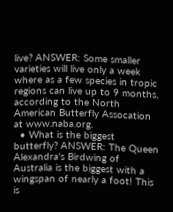live? ANSWER: Some smaller varieties will live only a week where as a few species in tropic regions can live up to 9 months, according to the North American Butterfly Assocation at www.naba.org.
  • What is the biggest butterfly? ANSWER: The Queen Alexandra's Birdwing of Australia is the biggest with a wingspan of nearly a foot! This is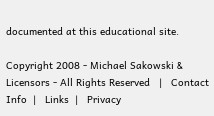documented at this educational site.

Copyright 2008 - Michael Sakowski & Licensors - All Rights Reserved   |   Contact Info  |   Links  |   Privacy